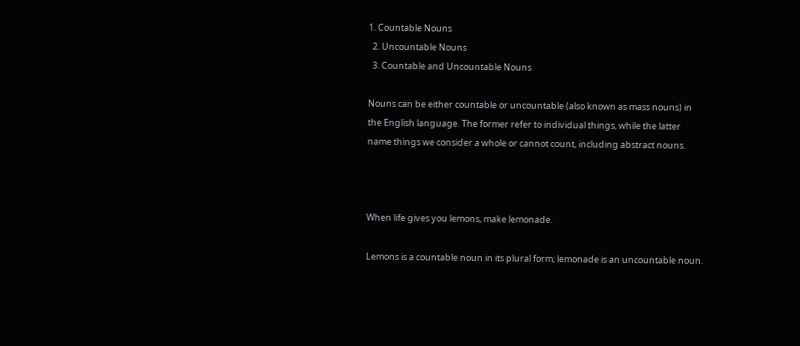1. Countable Nouns
  2. Uncountable Nouns
  3. Countable and Uncountable Nouns

Nouns can be either countable or uncountable (also known as mass nouns) in the English language. The former refer to individual things, while the latter name things we consider a whole or cannot count, including abstract nouns.



When life gives you lemons, make lemonade.

Lemons is a countable noun in its plural form; lemonade is an uncountable noun.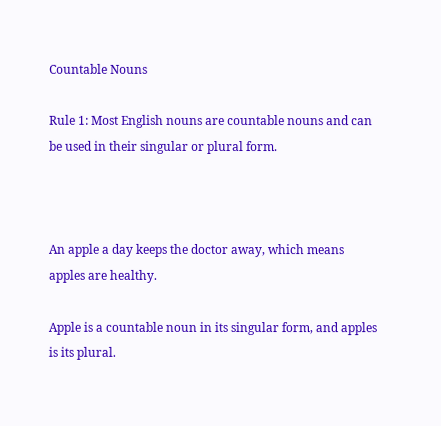Countable Nouns

Rule 1: Most English nouns are countable nouns and can be used in their singular or plural form.



An apple a day keeps the doctor away, which means apples are healthy.

Apple is a countable noun in its singular form, and apples is its plural.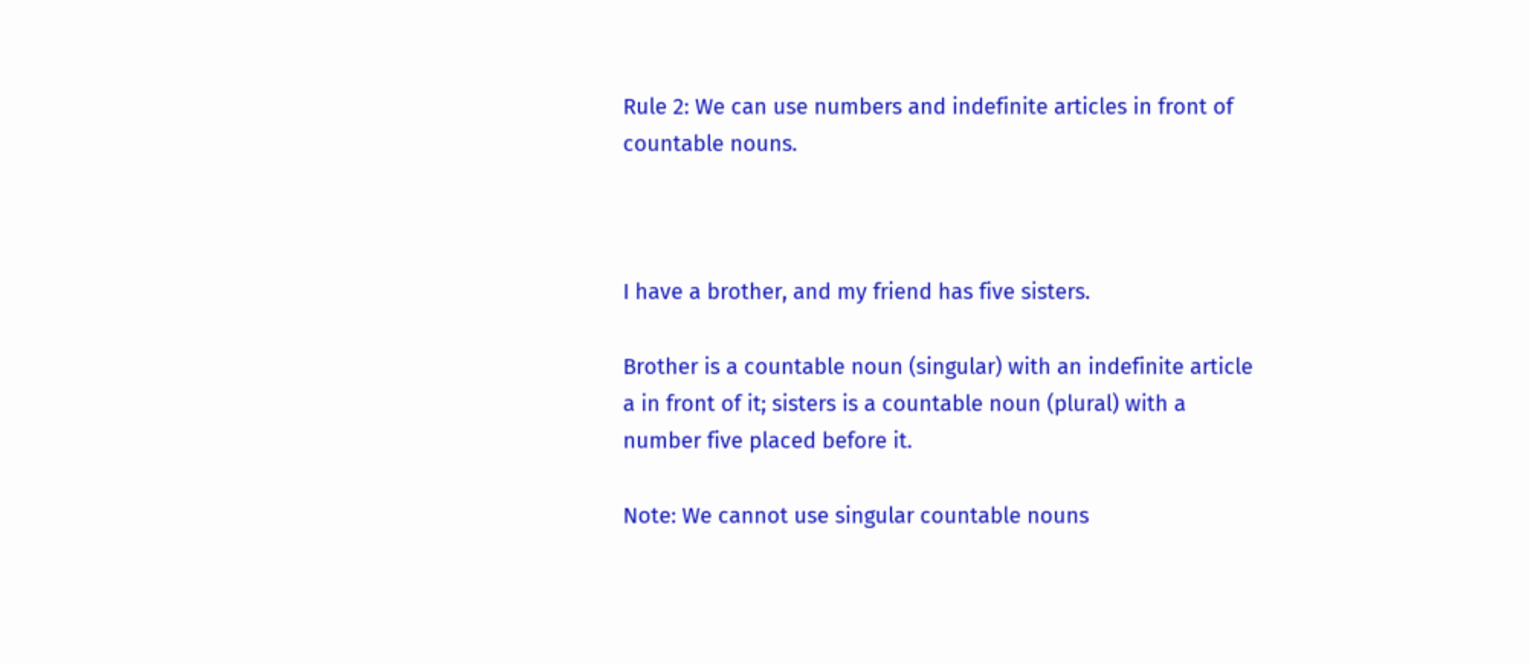Rule 2: We can use numbers and indefinite articles in front of countable nouns.



I have a brother, and my friend has five sisters.

Brother is a countable noun (singular) with an indefinite article a in front of it; sisters is a countable noun (plural) with a number five placed before it.

Note: We cannot use singular countable nouns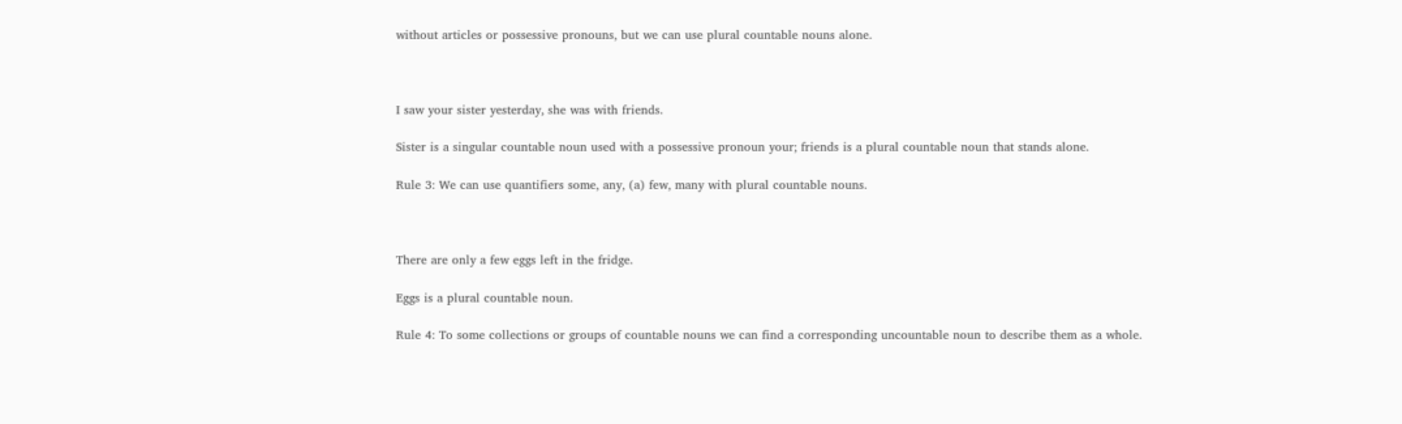without articles or possessive pronouns, but we can use plural countable nouns alone.



I saw your sister yesterday, she was with friends.

Sister is a singular countable noun used with a possessive pronoun your; friends is a plural countable noun that stands alone.

Rule 3: We can use quantifiers some, any, (a) few, many with plural countable nouns.



There are only a few eggs left in the fridge.

Eggs is a plural countable noun.

Rule 4: To some collections or groups of countable nouns we can find a corresponding uncountable noun to describe them as a whole.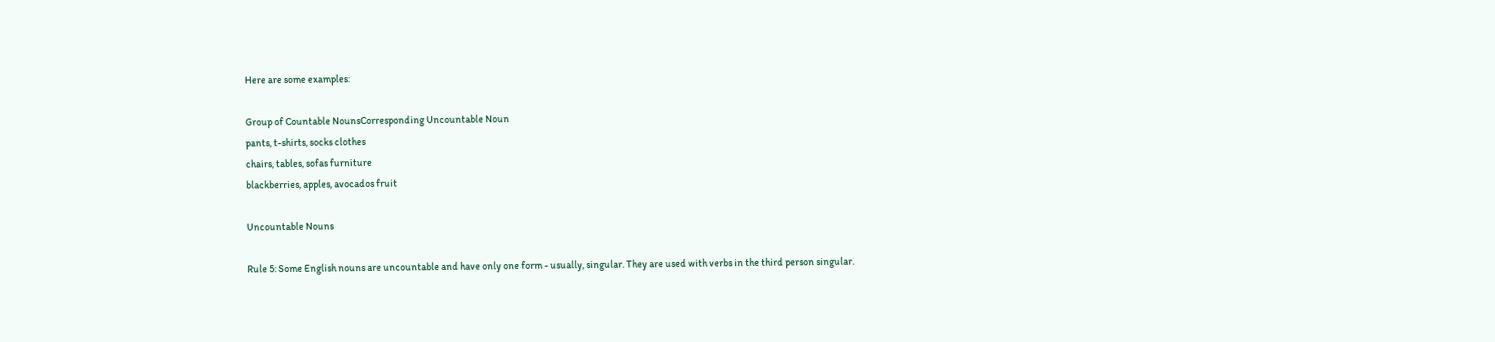Here are some examples:

Group of Countable NounsCorresponding Uncountable Noun
pants, t-shirts, socks clothes
chairs, tables, sofas furniture
blackberries, apples, avocados fruit

Uncountable Nouns

Rule 5: Some English nouns are uncountable and have only one form - usually, singular. They are used with verbs in the third person singular.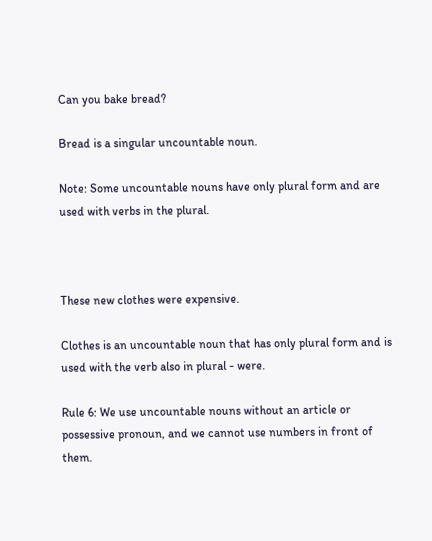Can you bake bread?

Bread is a singular uncountable noun.

Note: Some uncountable nouns have only plural form and are used with verbs in the plural.



These new clothes were expensive.

Clothes is an uncountable noun that has only plural form and is used with the verb also in plural - were.

Rule 6: We use uncountable nouns without an article or possessive pronoun, and we cannot use numbers in front of them.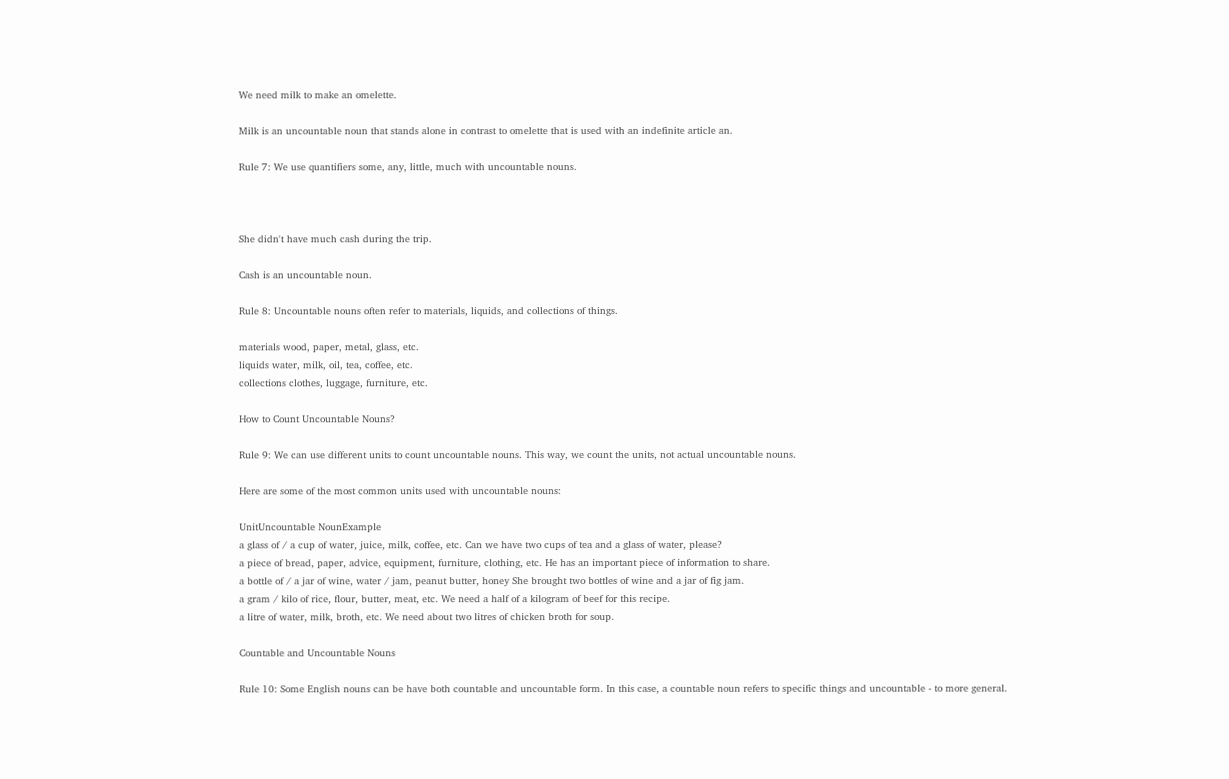We need milk to make an omelette.

Milk is an uncountable noun that stands alone in contrast to omelette that is used with an indefinite article an.

Rule 7: We use quantifiers some, any, little, much with uncountable nouns.



She didn't have much cash during the trip.

Cash is an uncountable noun.

Rule 8: Uncountable nouns often refer to materials, liquids, and collections of things.

materials wood, paper, metal, glass, etc.
liquids water, milk, oil, tea, coffee, etc.
collections clothes, luggage, furniture, etc.

How to Count Uncountable Nouns?

Rule 9: We can use different units to count uncountable nouns. This way, we count the units, not actual uncountable nouns.

Here are some of the most common units used with uncountable nouns:

UnitUncountable NounExample
a glass of / a cup of water, juice, milk, coffee, etc. Can we have two cups of tea and a glass of water, please?
a piece of bread, paper, advice, equipment, furniture, clothing, etc. He has an important piece of information to share.
a bottle of / a jar of wine, water / jam, peanut butter, honey She brought two bottles of wine and a jar of fig jam.
a gram / kilo of rice, flour, butter, meat, etc. We need a half of a kilogram of beef for this recipe.
a litre of water, milk, broth, etc. We need about two litres of chicken broth for soup.

Countable and Uncountable Nouns

Rule 10: Some English nouns can be have both countable and uncountable form. In this case, a countable noun refers to specific things and uncountable - to more general.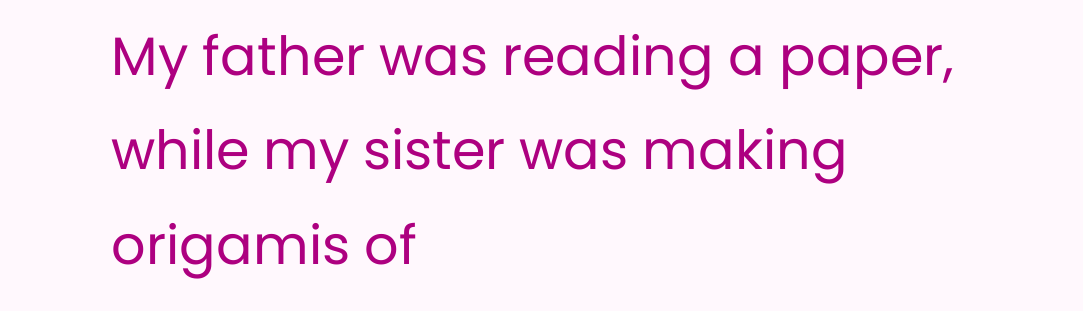My father was reading a paper, while my sister was making origamis of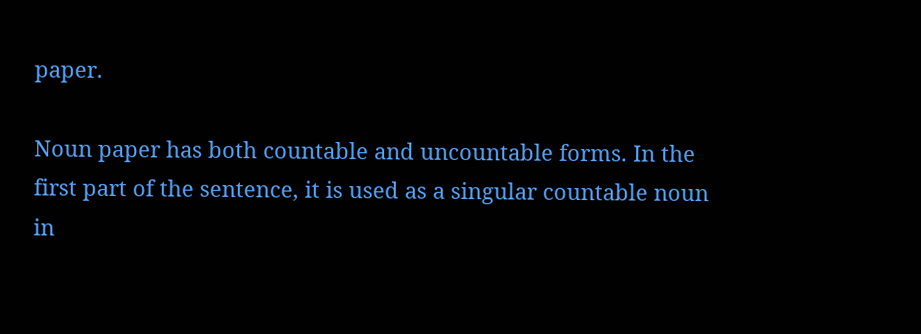paper.

Noun paper has both countable and uncountable forms. In the first part of the sentence, it is used as a singular countable noun in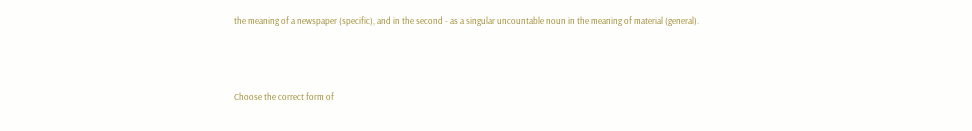the meaning of a newspaper (specific), and in the second - as a singular uncountable noun in the meaning of material (general).



Choose the correct form of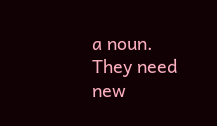a noun. They need new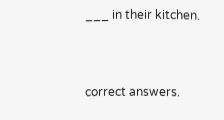___ in their kitchen.


correct answers.